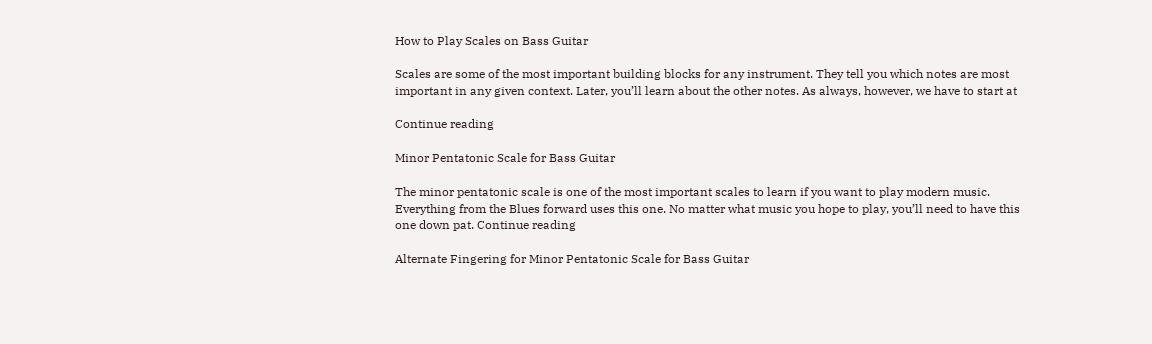How to Play Scales on Bass Guitar

Scales are some of the most important building blocks for any instrument. They tell you which notes are most important in any given context. Later, you’ll learn about the other notes. As always, however, we have to start at

Continue reading

Minor Pentatonic Scale for Bass Guitar

The minor pentatonic scale is one of the most important scales to learn if you want to play modern music. Everything from the Blues forward uses this one. No matter what music you hope to play, you’ll need to have this one down pat. Continue reading

Alternate Fingering for Minor Pentatonic Scale for Bass Guitar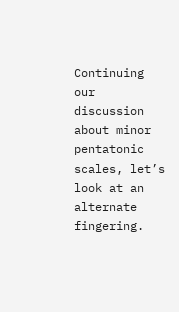Continuing our discussion about minor pentatonic scales, let’s look at an alternate fingering.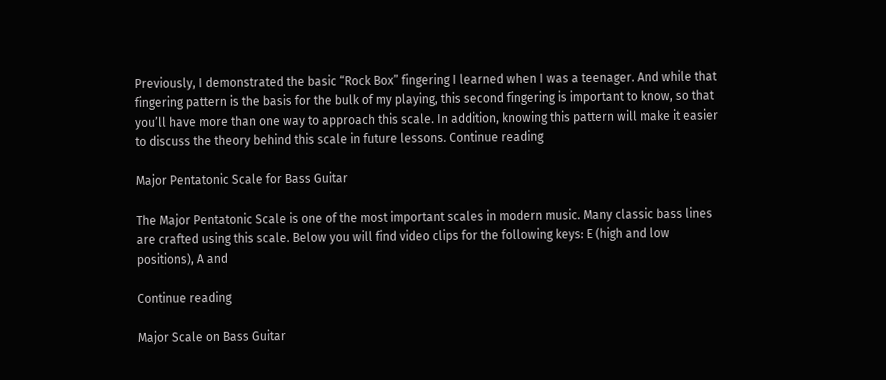Previously, I demonstrated the basic “Rock Box” fingering I learned when I was a teenager. And while that fingering pattern is the basis for the bulk of my playing, this second fingering is important to know, so that you’ll have more than one way to approach this scale. In addition, knowing this pattern will make it easier to discuss the theory behind this scale in future lessons. Continue reading

Major Pentatonic Scale for Bass Guitar

The Major Pentatonic Scale is one of the most important scales in modern music. Many classic bass lines are crafted using this scale. Below you will find video clips for the following keys: E (high and low positions), A and

Continue reading

Major Scale on Bass Guitar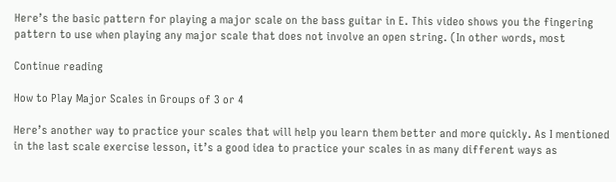Here’s the basic pattern for playing a major scale on the bass guitar in E. This video shows you the fingering pattern to use when playing any major scale that does not involve an open string. (In other words, most

Continue reading

How to Play Major Scales in Groups of 3 or 4

Here’s another way to practice your scales that will help you learn them better and more quickly. As I mentioned in the last scale exercise lesson, it’s a good idea to practice your scales in as many different ways as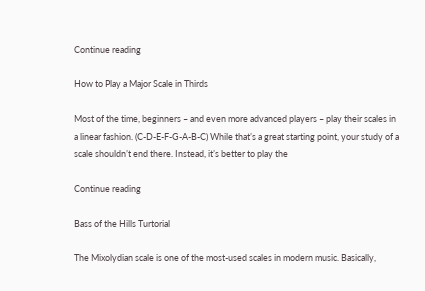Continue reading

How to Play a Major Scale in Thirds

Most of the time, beginners – and even more advanced players – play their scales in a linear fashion. (C-D-E-F-G-A-B-C) While that’s a great starting point, your study of a scale shouldn’t end there. Instead, it’s better to play the

Continue reading

Bass of the Hills Turtorial

The Mixolydian scale is one of the most-used scales in modern music. Basically,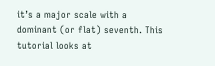it’s a major scale with a dominant (or flat) seventh. This tutorial looks at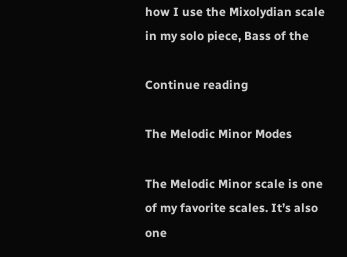how I use the Mixolydian scale in my solo piece, Bass of the

Continue reading

The Melodic Minor Modes

The Melodic Minor scale is one of my favorite scales. It’s also one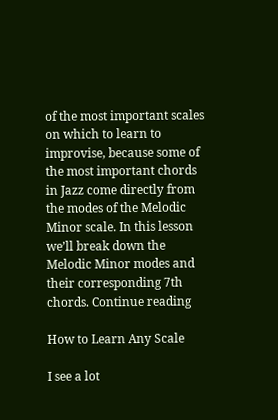of the most important scales on which to learn to improvise, because some of the most important chords in Jazz come directly from the modes of the Melodic Minor scale. In this lesson we’ll break down the Melodic Minor modes and their corresponding 7th chords. Continue reading

How to Learn Any Scale

I see a lot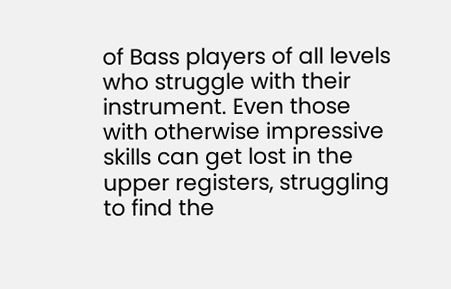of Bass players of all levels who struggle with their instrument. Even those with otherwise impressive skills can get lost in the upper registers, struggling to find the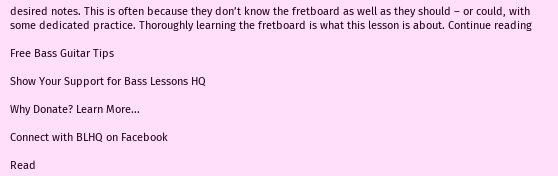desired notes. This is often because they don’t know the fretboard as well as they should – or could, with some dedicated practice. Thoroughly learning the fretboard is what this lesson is about. Continue reading

Free Bass Guitar Tips

Show Your Support for Bass Lessons HQ

Why Donate? Learn More...

Connect with BLHQ on Facebook

Read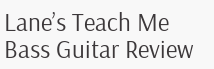Lane’s Teach Me Bass Guitar Review